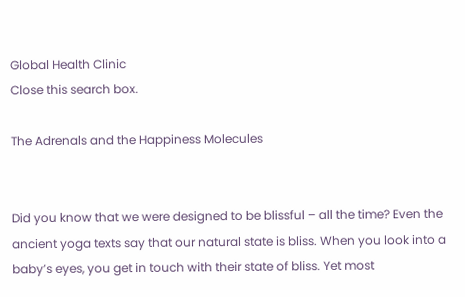Global Health Clinic
Close this search box.

The Adrenals and the Happiness Molecules


Did you know that we were designed to be blissful – all the time? Even the ancient yoga texts say that our natural state is bliss. When you look into a baby’s eyes, you get in touch with their state of bliss. Yet most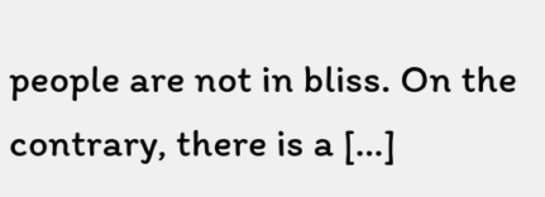people are not in bliss. On the contrary, there is a […]